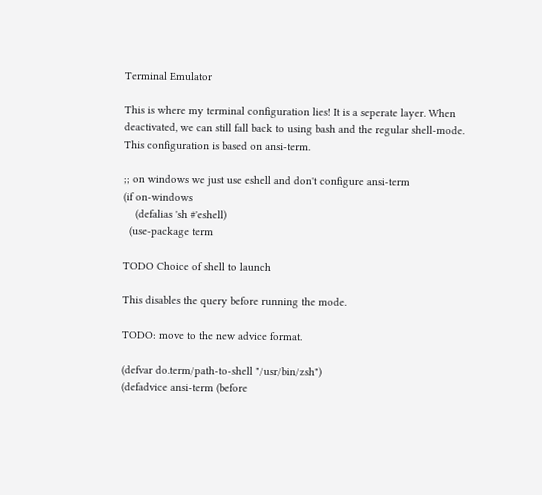Terminal Emulator

This is where my terminal configuration lies! It is a seperate layer. When deactivated, we can still fall back to using bash and the regular shell-mode. This configuration is based on ansi-term.

;; on windows we just use eshell and don't configure ansi-term
(if on-windows
    (defalias 'sh #'eshell)
  (use-package term

TODO Choice of shell to launch

This disables the query before running the mode.

TODO: move to the new advice format.

(defvar do.term/path-to-shell "/usr/bin/zsh")
(defadvice ansi-term (before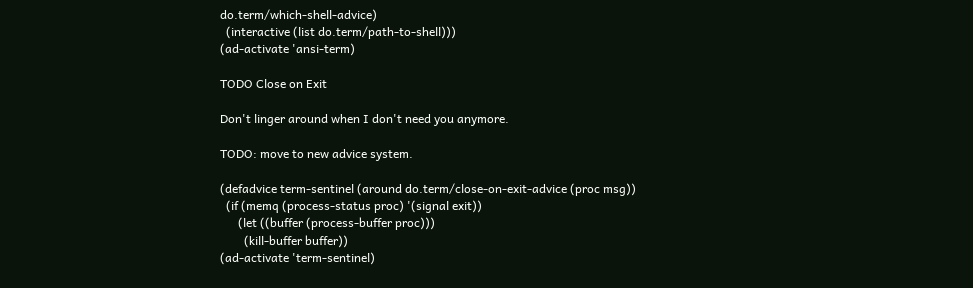do.term/which-shell-advice)
  (interactive (list do.term/path-to-shell)))
(ad-activate 'ansi-term)

TODO Close on Exit

Don't linger around when I don't need you anymore.

TODO: move to new advice system.

(defadvice term-sentinel (around do.term/close-on-exit-advice (proc msg))
  (if (memq (process-status proc) '(signal exit))
      (let ((buffer (process-buffer proc)))
        (kill-buffer buffer))
(ad-activate 'term-sentinel)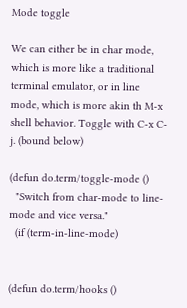Mode toggle

We can either be in char mode, which is more like a traditional terminal emulator, or in line mode, which is more akin th M-x shell behavior. Toggle with C-x C-j. (bound below)

(defun do.term/toggle-mode ()
  "Switch from char-mode to line-mode and vice versa."
  (if (term-in-line-mode)


(defun do.term/hooks ()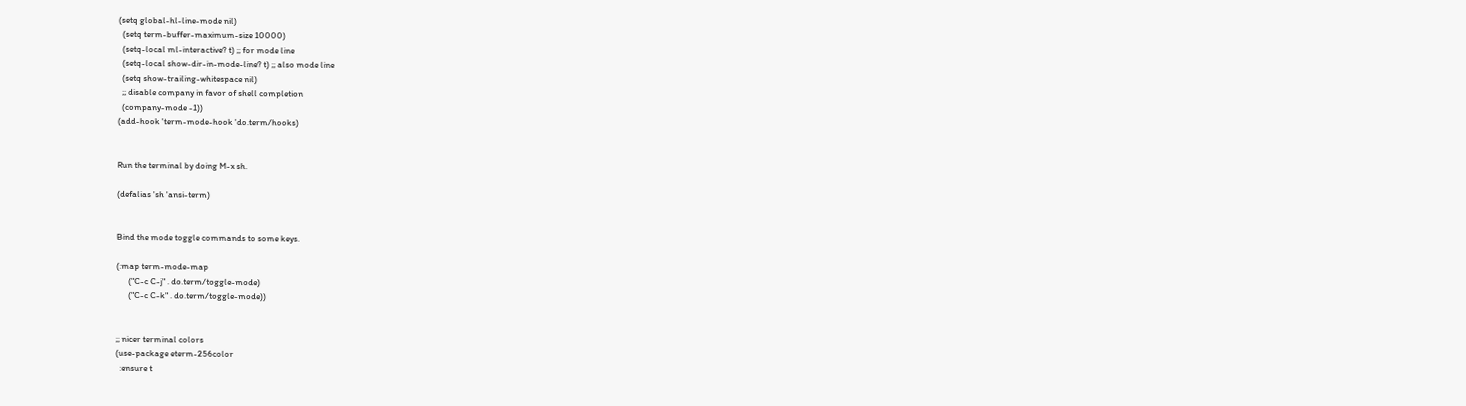(setq global-hl-line-mode nil)
  (setq term-buffer-maximum-size 10000)
  (setq-local ml-interactive? t) ;; for mode line
  (setq-local show-dir-in-mode-line? t) ;; also mode line
  (setq show-trailing-whitespace nil)
  ;; disable company in favor of shell completion
  (company-mode -1))
(add-hook 'term-mode-hook 'do.term/hooks)


Run the terminal by doing M-x sh.

(defalias 'sh 'ansi-term)


Bind the mode toggle commands to some keys.

(:map term-mode-map
      ("C-c C-j" . do.term/toggle-mode)
      ("C-c C-k" . do.term/toggle-mode))


;; nicer terminal colors
(use-package eterm-256color
  :ensure t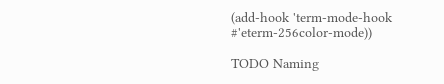(add-hook 'term-mode-hook #'eterm-256color-mode))

TODO Naming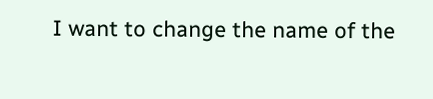I want to change the name of the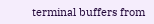terminal buffers from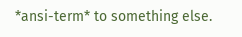*ansi-term* to something else.